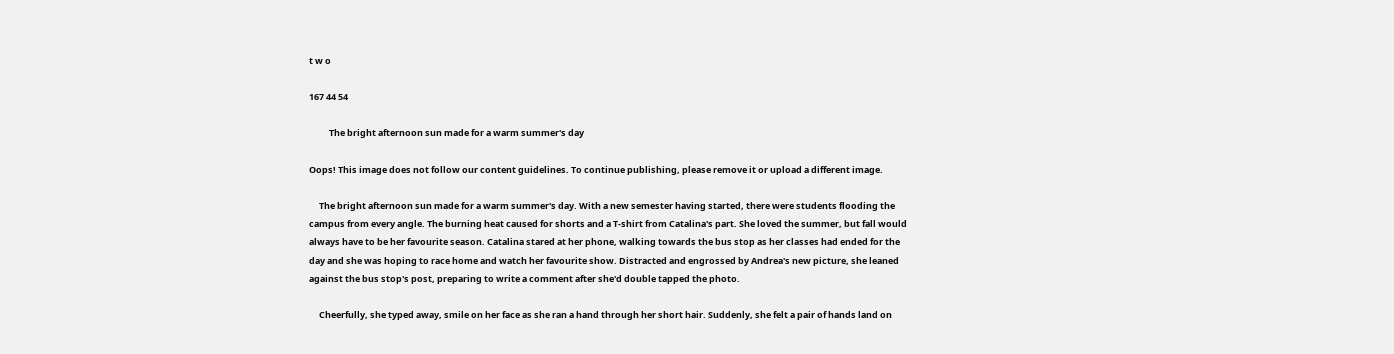t w o

167 44 54

          The bright afternoon sun made for a warm summer's day

Oops! This image does not follow our content guidelines. To continue publishing, please remove it or upload a different image.

     The bright afternoon sun made for a warm summer's day. With a new semester having started, there were students flooding the campus from every angle. The burning heat caused for shorts and a T-shirt from Catalina's part. She loved the summer, but fall would always have to be her favourite season. Catalina stared at her phone, walking towards the bus stop as her classes had ended for the day and she was hoping to race home and watch her favourite show. Distracted and engrossed by Andrea's new picture, she leaned against the bus stop's post, preparing to write a comment after she'd double tapped the photo.

     Cheerfully, she typed away, smile on her face as she ran a hand through her short hair. Suddenly, she felt a pair of hands land on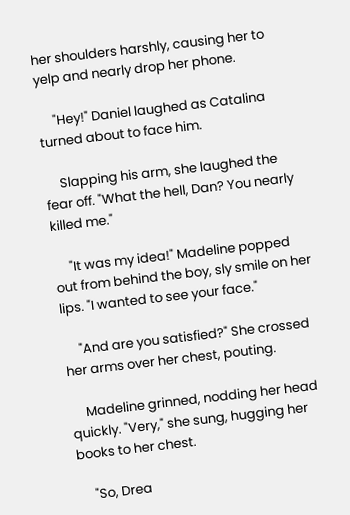her shoulders harshly, causing her to yelp and nearly drop her phone.

     "Hey!" Daniel laughed as Catalina turned about to face him.

     Slapping his arm, she laughed the fear off. "What the hell, Dan? You nearly killed me."

     "It was my idea!" Madeline popped out from behind the boy, sly smile on her lips. "I wanted to see your face."

     "And are you satisfied?" She crossed her arms over her chest, pouting.

     Madeline grinned, nodding her head quickly. "Very," she sung, hugging her books to her chest.

     "So, Drea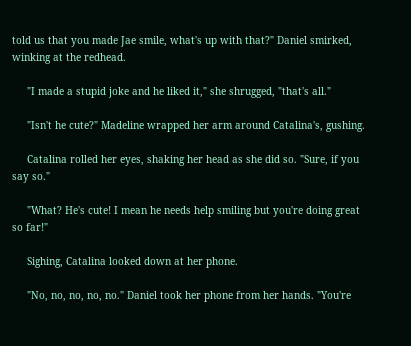told us that you made Jae smile, what's up with that?" Daniel smirked, winking at the redhead.

     "I made a stupid joke and he liked it," she shrugged, "that's all."

     "Isn't he cute?" Madeline wrapped her arm around Catalina's, gushing.

     Catalina rolled her eyes, shaking her head as she did so. "Sure, if you say so."

     "What? He's cute! I mean he needs help smiling but you're doing great so far!"

     Sighing, Catalina looked down at her phone.

     "No, no, no, no, no." Daniel took her phone from her hands. "You're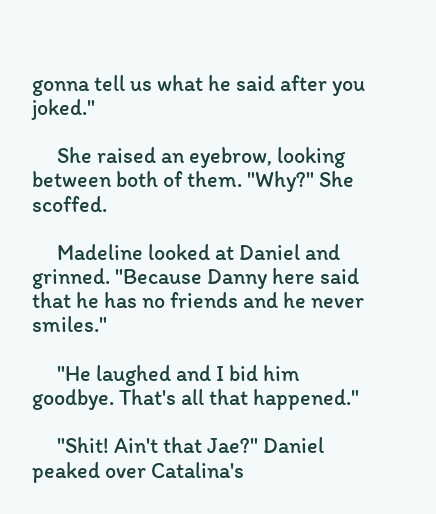gonna tell us what he said after you joked."

     She raised an eyebrow, looking between both of them. "Why?" She scoffed.

     Madeline looked at Daniel and grinned. "Because Danny here said that he has no friends and he never smiles."

     "He laughed and I bid him goodbye. That's all that happened."

     "Shit! Ain't that Jae?" Daniel peaked over Catalina's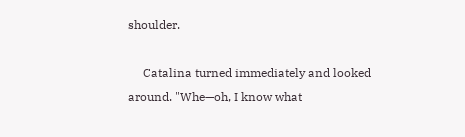shoulder.

     Catalina turned immediately and looked around. "Whe—oh, I know what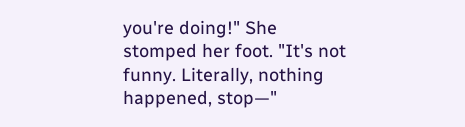you're doing!" She stomped her foot. "It's not funny. Literally, nothing happened, stop—"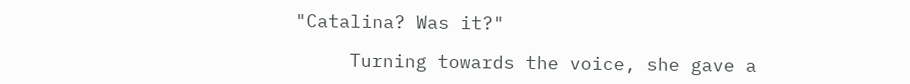"Catalina? Was it?"

     Turning towards the voice, she gave a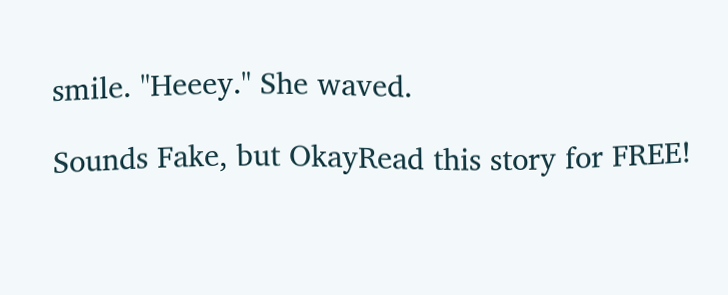smile. "Heeey." She waved.

Sounds Fake, but OkayRead this story for FREE!